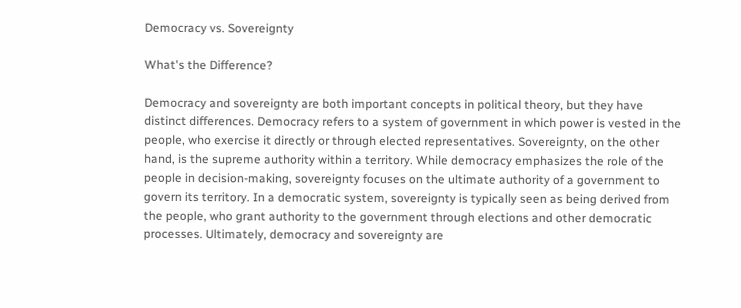Democracy vs. Sovereignty

What's the Difference?

Democracy and sovereignty are both important concepts in political theory, but they have distinct differences. Democracy refers to a system of government in which power is vested in the people, who exercise it directly or through elected representatives. Sovereignty, on the other hand, is the supreme authority within a territory. While democracy emphasizes the role of the people in decision-making, sovereignty focuses on the ultimate authority of a government to govern its territory. In a democratic system, sovereignty is typically seen as being derived from the people, who grant authority to the government through elections and other democratic processes. Ultimately, democracy and sovereignty are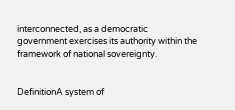interconnected, as a democratic government exercises its authority within the framework of national sovereignty.


DefinitionA system of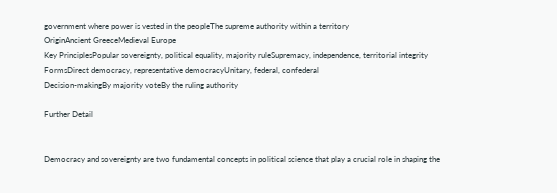government where power is vested in the peopleThe supreme authority within a territory
OriginAncient GreeceMedieval Europe
Key PrinciplesPopular sovereignty, political equality, majority ruleSupremacy, independence, territorial integrity
FormsDirect democracy, representative democracyUnitary, federal, confederal
Decision-makingBy majority voteBy the ruling authority

Further Detail


Democracy and sovereignty are two fundamental concepts in political science that play a crucial role in shaping the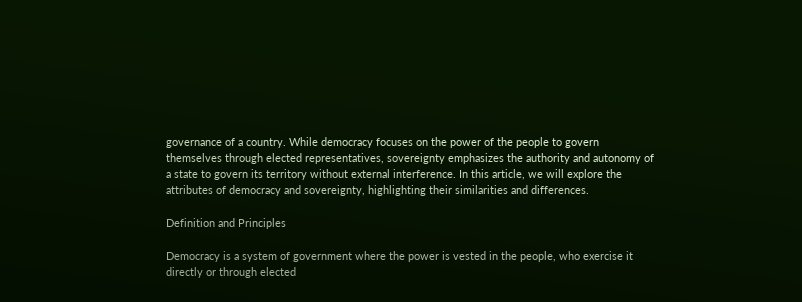governance of a country. While democracy focuses on the power of the people to govern themselves through elected representatives, sovereignty emphasizes the authority and autonomy of a state to govern its territory without external interference. In this article, we will explore the attributes of democracy and sovereignty, highlighting their similarities and differences.

Definition and Principles

Democracy is a system of government where the power is vested in the people, who exercise it directly or through elected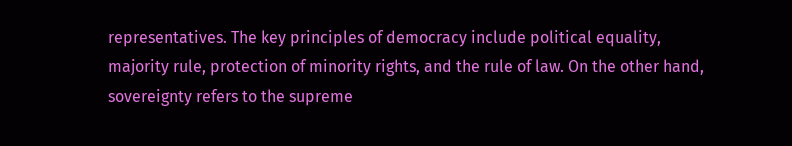representatives. The key principles of democracy include political equality, majority rule, protection of minority rights, and the rule of law. On the other hand, sovereignty refers to the supreme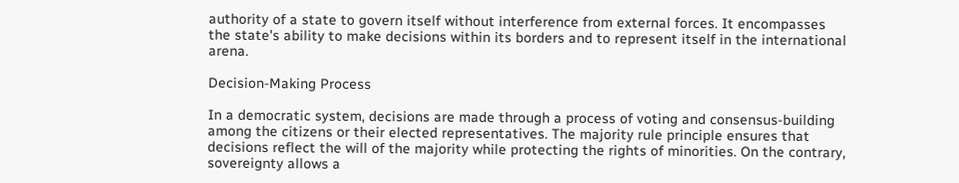authority of a state to govern itself without interference from external forces. It encompasses the state's ability to make decisions within its borders and to represent itself in the international arena.

Decision-Making Process

In a democratic system, decisions are made through a process of voting and consensus-building among the citizens or their elected representatives. The majority rule principle ensures that decisions reflect the will of the majority while protecting the rights of minorities. On the contrary, sovereignty allows a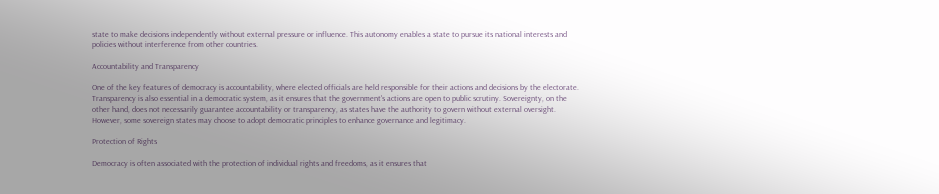state to make decisions independently without external pressure or influence. This autonomy enables a state to pursue its national interests and policies without interference from other countries.

Accountability and Transparency

One of the key features of democracy is accountability, where elected officials are held responsible for their actions and decisions by the electorate. Transparency is also essential in a democratic system, as it ensures that the government's actions are open to public scrutiny. Sovereignty, on the other hand, does not necessarily guarantee accountability or transparency, as states have the authority to govern without external oversight. However, some sovereign states may choose to adopt democratic principles to enhance governance and legitimacy.

Protection of Rights

Democracy is often associated with the protection of individual rights and freedoms, as it ensures that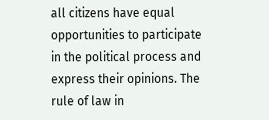all citizens have equal opportunities to participate in the political process and express their opinions. The rule of law in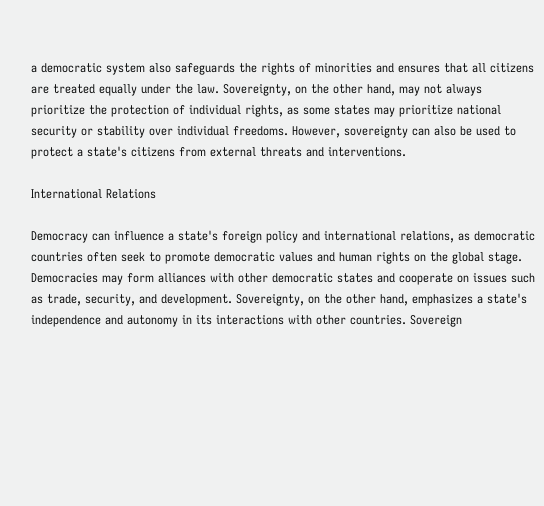a democratic system also safeguards the rights of minorities and ensures that all citizens are treated equally under the law. Sovereignty, on the other hand, may not always prioritize the protection of individual rights, as some states may prioritize national security or stability over individual freedoms. However, sovereignty can also be used to protect a state's citizens from external threats and interventions.

International Relations

Democracy can influence a state's foreign policy and international relations, as democratic countries often seek to promote democratic values and human rights on the global stage. Democracies may form alliances with other democratic states and cooperate on issues such as trade, security, and development. Sovereignty, on the other hand, emphasizes a state's independence and autonomy in its interactions with other countries. Sovereign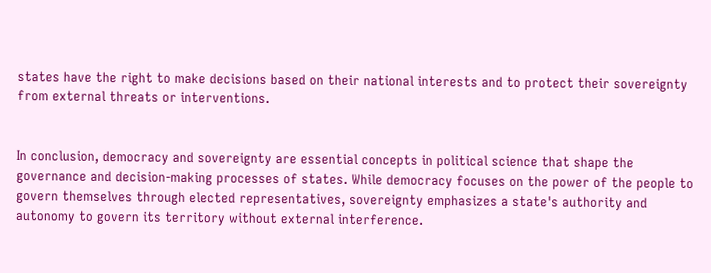states have the right to make decisions based on their national interests and to protect their sovereignty from external threats or interventions.


In conclusion, democracy and sovereignty are essential concepts in political science that shape the governance and decision-making processes of states. While democracy focuses on the power of the people to govern themselves through elected representatives, sovereignty emphasizes a state's authority and autonomy to govern its territory without external interference.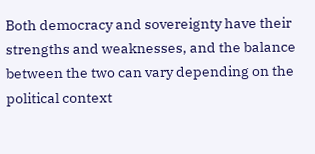Both democracy and sovereignty have their strengths and weaknesses, and the balance between the two can vary depending on the political context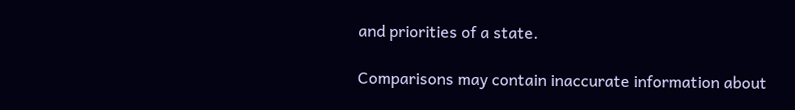and priorities of a state.

Comparisons may contain inaccurate information about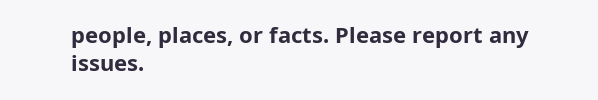people, places, or facts. Please report any issues.